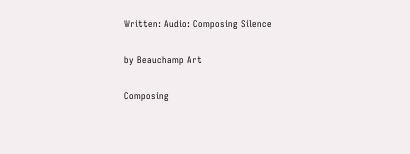Written: Audio: Composing Silence

by Beauchamp Art

Composing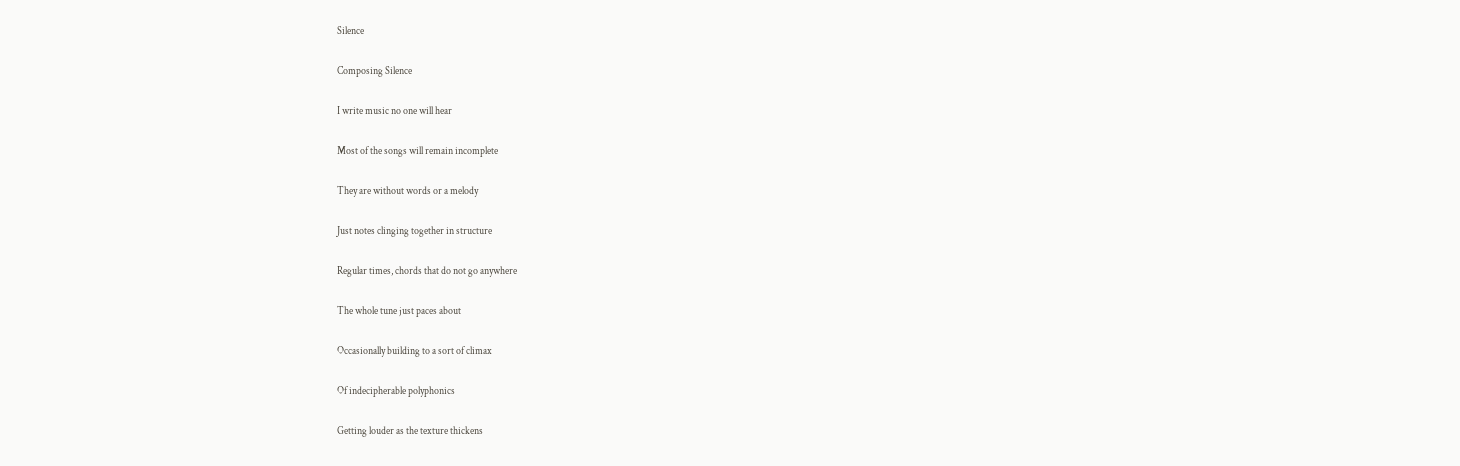Silence

Composing Silence

I write music no one will hear

Most of the songs will remain incomplete

They are without words or a melody

Just notes clinging together in structure

Regular times, chords that do not go anywhere

The whole tune just paces about

Occasionally building to a sort of climax

Of indecipherable polyphonics

Getting louder as the texture thickens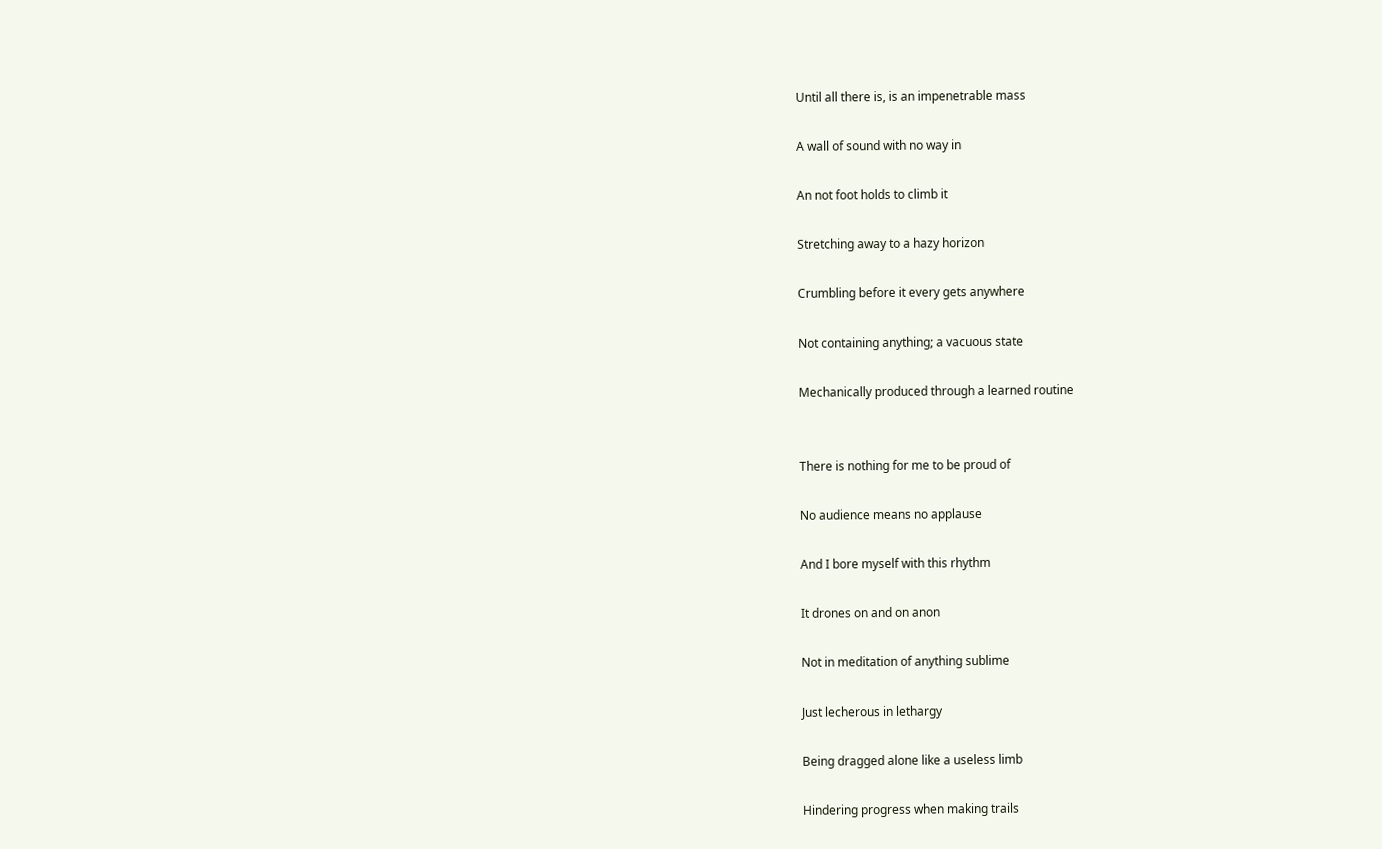Until all there is, is an impenetrable mass

A wall of sound with no way in

An not foot holds to climb it

Stretching away to a hazy horizon

Crumbling before it every gets anywhere

Not containing anything; a vacuous state

Mechanically produced through a learned routine


There is nothing for me to be proud of

No audience means no applause

And I bore myself with this rhythm

It drones on and on anon

Not in meditation of anything sublime

Just lecherous in lethargy

Being dragged alone like a useless limb

Hindering progress when making trails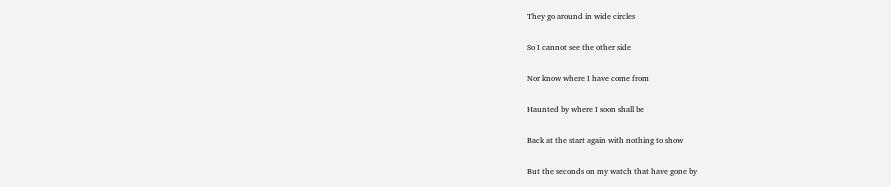They go around in wide circles

So I cannot see the other side

Nor know where I have come from

Haunted by where I soon shall be

Back at the start again with nothing to show

But the seconds on my watch that have gone by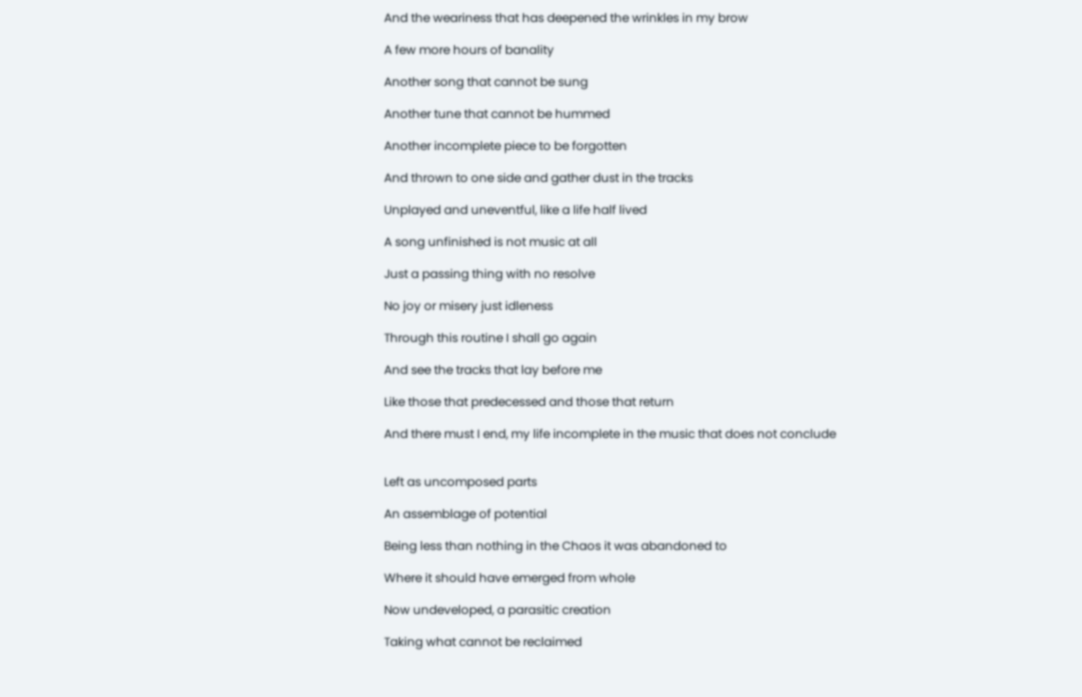And the weariness that has deepened the wrinkles in my brow

A few more hours of banality

Another song that cannot be sung

Another tune that cannot be hummed

Another incomplete piece to be forgotten

And thrown to one side and gather dust in the tracks

Unplayed and uneventful, like a life half lived

A song unfinished is not music at all

Just a passing thing with no resolve

No joy or misery just idleness

Through this routine I shall go again

And see the tracks that lay before me

Like those that predecessed and those that return

And there must I end, my life incomplete in the music that does not conclude


Left as uncomposed parts

An assemblage of potential

Being less than nothing in the Chaos it was abandoned to

Where it should have emerged from whole

Now undeveloped, a parasitic creation

Taking what cannot be reclaimed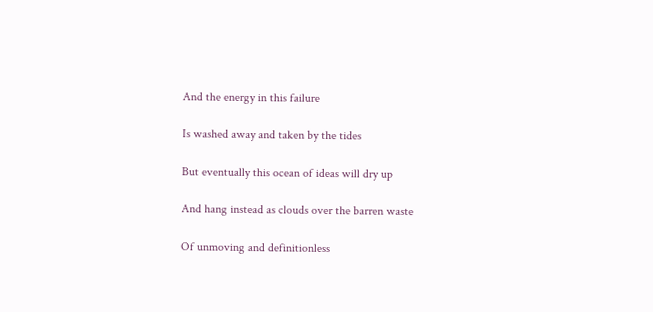And the energy in this failure

Is washed away and taken by the tides

But eventually this ocean of ideas will dry up

And hang instead as clouds over the barren waste

Of unmoving and definitionless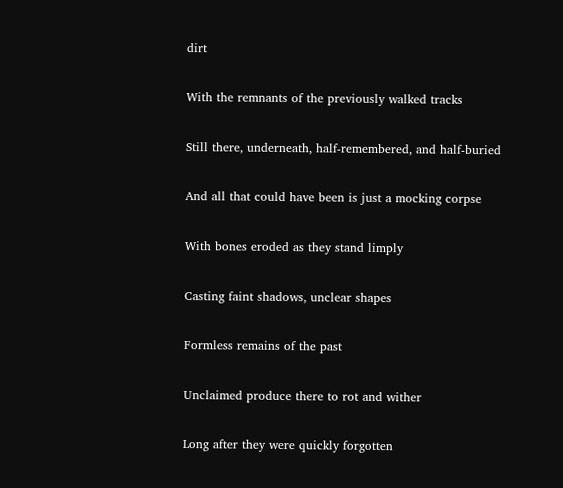dirt

With the remnants of the previously walked tracks

Still there, underneath, half-remembered, and half-buried

And all that could have been is just a mocking corpse

With bones eroded as they stand limply

Casting faint shadows, unclear shapes

Formless remains of the past

Unclaimed produce there to rot and wither

Long after they were quickly forgotten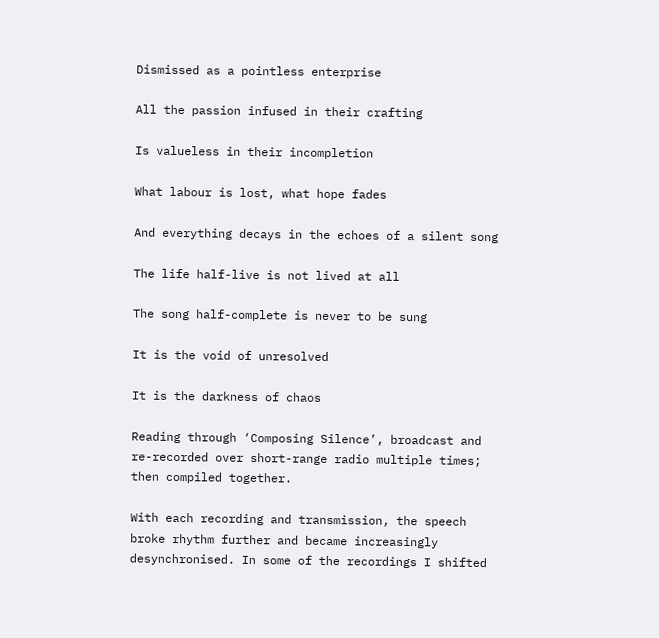Dismissed as a pointless enterprise

All the passion infused in their crafting

Is valueless in their incompletion

What labour is lost, what hope fades

And everything decays in the echoes of a silent song

The life half-live is not lived at all

The song half-complete is never to be sung

It is the void of unresolved

It is the darkness of chaos

Reading through ‘Composing Silence’, broadcast and re-recorded over short-range radio multiple times; then compiled together.

With each recording and transmission, the speech broke rhythm further and became increasingly desynchronised. In some of the recordings I shifted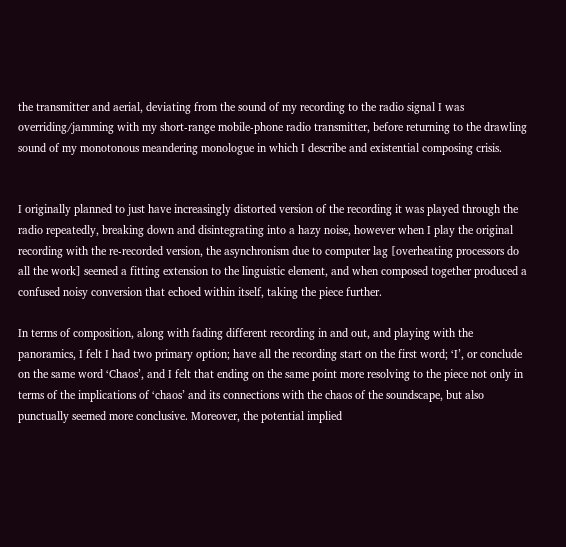the transmitter and aerial, deviating from the sound of my recording to the radio signal I was overriding/jamming with my short-range mobile-phone radio transmitter, before returning to the drawling sound of my monotonous meandering monologue in which I describe and existential composing crisis.


I originally planned to just have increasingly distorted version of the recording it was played through the radio repeatedly, breaking down and disintegrating into a hazy noise, however when I play the original recording with the re-recorded version, the asynchronism due to computer lag [overheating processors do all the work] seemed a fitting extension to the linguistic element, and when composed together produced a confused noisy conversion that echoed within itself, taking the piece further.

In terms of composition, along with fading different recording in and out, and playing with the panoramics, I felt I had two primary option; have all the recording start on the first word; ‘I’, or conclude on the same word ‘Chaos’, and I felt that ending on the same point more resolving to the piece not only in terms of the implications of ‘chaos’ and its connections with the chaos of the soundscape, but also punctually seemed more conclusive. Moreover, the potential implied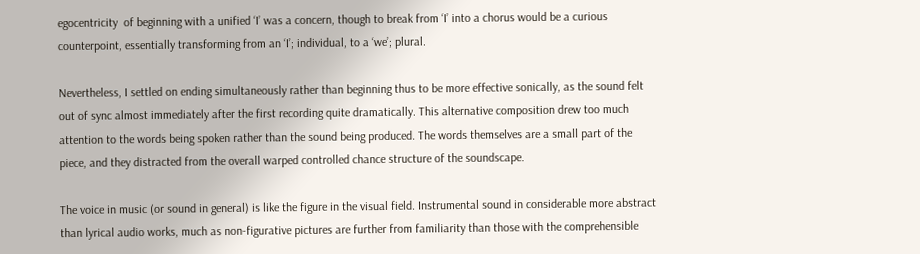egocentricity  of beginning with a unified ‘I’ was a concern, though to break from ‘I’ into a chorus would be a curious counterpoint, essentially transforming from an ‘I’; individual, to a ‘we’; plural.

Nevertheless, I settled on ending simultaneously rather than beginning thus to be more effective sonically, as the sound felt out of sync almost immediately after the first recording quite dramatically. This alternative composition drew too much attention to the words being spoken rather than the sound being produced. The words themselves are a small part of the piece, and they distracted from the overall warped controlled chance structure of the soundscape.

The voice in music (or sound in general) is like the figure in the visual field. Instrumental sound in considerable more abstract than lyrical audio works, much as non-figurative pictures are further from familiarity than those with the comprehensible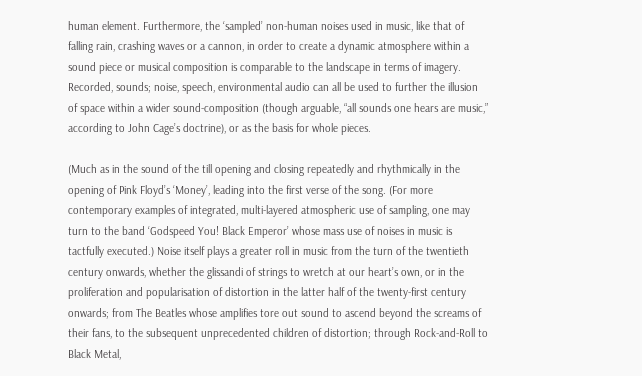human element. Furthermore, the ‘sampled’ non-human noises used in music, like that of falling rain, crashing waves or a cannon, in order to create a dynamic atmosphere within a sound piece or musical composition is comparable to the landscape in terms of imagery. Recorded, sounds; noise, speech, environmental audio can all be used to further the illusion of space within a wider sound-composition (though arguable, “all sounds one hears are music,” according to John Cage’s doctrine), or as the basis for whole pieces.

(Much as in the sound of the till opening and closing repeatedly and rhythmically in the opening of Pink Floyd’s ‘Money’, leading into the first verse of the song. (For more contemporary examples of integrated, multi-layered atmospheric use of sampling, one may turn to the band ‘Godspeed You! Black Emperor’ whose mass use of noises in music is tactfully executed.) Noise itself plays a greater roll in music from the turn of the twentieth century onwards, whether the glissandi of strings to wretch at our heart’s own, or in the proliferation and popularisation of distortion in the latter half of the twenty-first century onwards; from The Beatles whose amplifies tore out sound to ascend beyond the screams of their fans, to the subsequent unprecedented children of distortion; through Rock-and-Roll to Black Metal,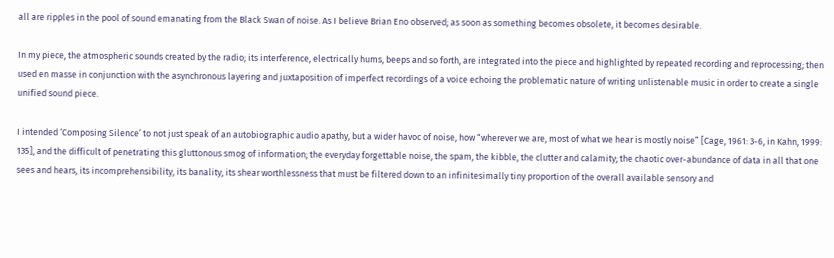all are ripples in the pool of sound emanating from the Black Swan of noise. As I believe Brian Eno observed; as soon as something becomes obsolete, it becomes desirable.

In my piece, the atmospheric sounds created by the radio; its interference, electrically hums, beeps and so forth, are integrated into the piece and highlighted by repeated recording and reprocessing; then used en masse in conjunction with the asynchronous layering and juxtaposition of imperfect recordings of a voice echoing the problematic nature of writing unlistenable music in order to create a single unified sound piece.

I intended ‘Composing Silence’ to not just speak of an autobiographic audio apathy, but a wider havoc of noise, how “wherever we are, most of what we hear is mostly noise” [Cage, 1961: 3-6, in Kahn, 1999: 135], and the difficult of penetrating this gluttonous smog of information; the everyday forgettable noise, the spam, the kibble, the clutter and calamity; the chaotic over-abundance of data in all that one sees and hears, its incomprehensibility, its banality, its shear worthlessness that must be filtered down to an infinitesimally tiny proportion of the overall available sensory and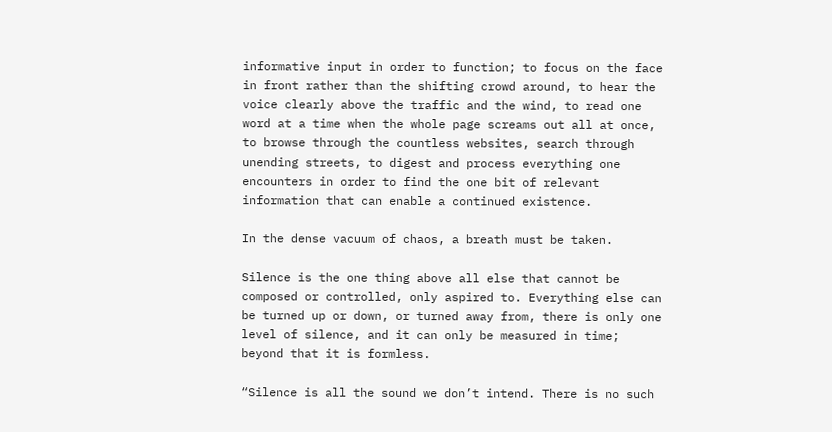informative input in order to function; to focus on the face in front rather than the shifting crowd around, to hear the voice clearly above the traffic and the wind, to read one word at a time when the whole page screams out all at once, to browse through the countless websites, search through unending streets, to digest and process everything one encounters in order to find the one bit of relevant information that can enable a continued existence.

In the dense vacuum of chaos, a breath must be taken.

Silence is the one thing above all else that cannot be composed or controlled, only aspired to. Everything else can be turned up or down, or turned away from, there is only one level of silence, and it can only be measured in time; beyond that it is formless.

“Silence is all the sound we don’t intend. There is no such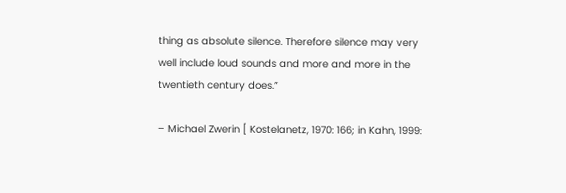thing as absolute silence. Therefore silence may very well include loud sounds and more and more in the twentieth century does.”

– Michael Zwerin [ Kostelanetz, 1970: 166; in Kahn, 1999: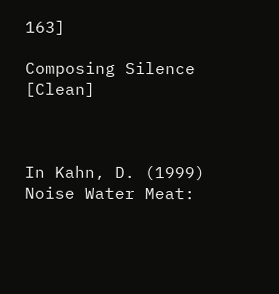163]

Composing Silence [Clean]



In Kahn, D. (1999) Noise Water Meat: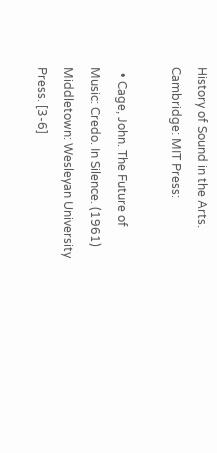History of Sound in the Arts. Cambridge: MIT Press:

  • Cage, John. The Future of Music: Credo. In Silence. (1961) Middletown: Wesleyan University Press. [3-6]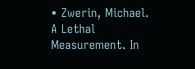• Zwerin, Michael. A Lethal Measurement. In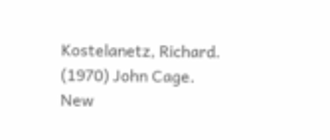Kostelanetz, Richard. (1970) John Cage. New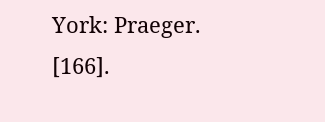York: Praeger. [166].